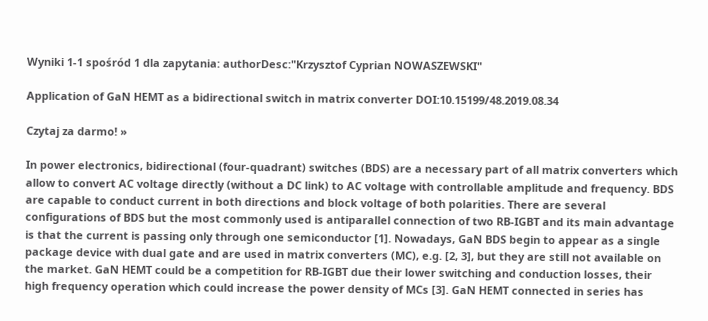Wyniki 1-1 spośród 1 dla zapytania: authorDesc:"Krzysztof Cyprian NOWASZEWSKI"

Application of GaN HEMT as a bidirectional switch in matrix converter DOI:10.15199/48.2019.08.34

Czytaj za darmo! »

In power electronics, bidirectional (four-quadrant) switches (BDS) are a necessary part of all matrix converters which allow to convert AC voltage directly (without a DC link) to AC voltage with controllable amplitude and frequency. BDS are capable to conduct current in both directions and block voltage of both polarities. There are several configurations of BDS but the most commonly used is antiparallel connection of two RB-IGBT and its main advantage is that the current is passing only through one semiconductor [1]. Nowadays, GaN BDS begin to appear as a single package device with dual gate and are used in matrix converters (MC), e.g. [2, 3], but they are still not available on the market. GaN HEMT could be a competition for RB-IGBT due their lower switching and conduction losses, their high frequency operation which could increase the power density of MCs [3]. GaN HEMT connected in series has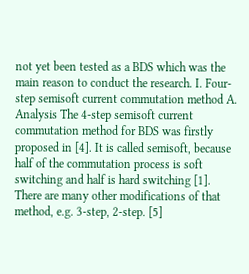not yet been tested as a BDS which was the main reason to conduct the research. I. Four-step semisoft current commutation method A. Analysis The 4-step semisoft current commutation method for BDS was firstly proposed in [4]. It is called semisoft, because half of the commutation process is soft switching and half is hard switching [1]. There are many other modifications of that method, e.g. 3-step, 2-step. [5]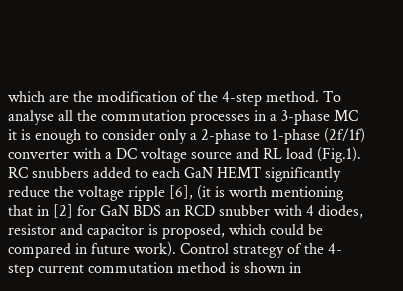which are the modification of the 4-step method. To analyse all the commutation processes in a 3-phase MC it is enough to consider only a 2-phase to 1-phase (2f/1f) converter with a DC voltage source and RL load (Fig.1). RC snubbers added to each GaN HEMT significantly reduce the voltage ripple [6], (it is worth mentioning that in [2] for GaN BDS an RCD snubber with 4 diodes, resistor and capacitor is proposed, which could be compared in future work). Control strategy of the 4-step current commutation method is shown in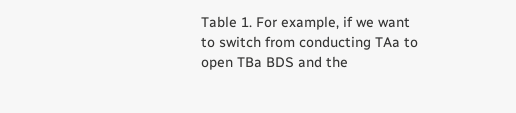Table 1. For example, if we want to switch from conducting TAa to open TBa BDS and the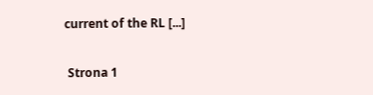current of the RL [...]

 Strona 1